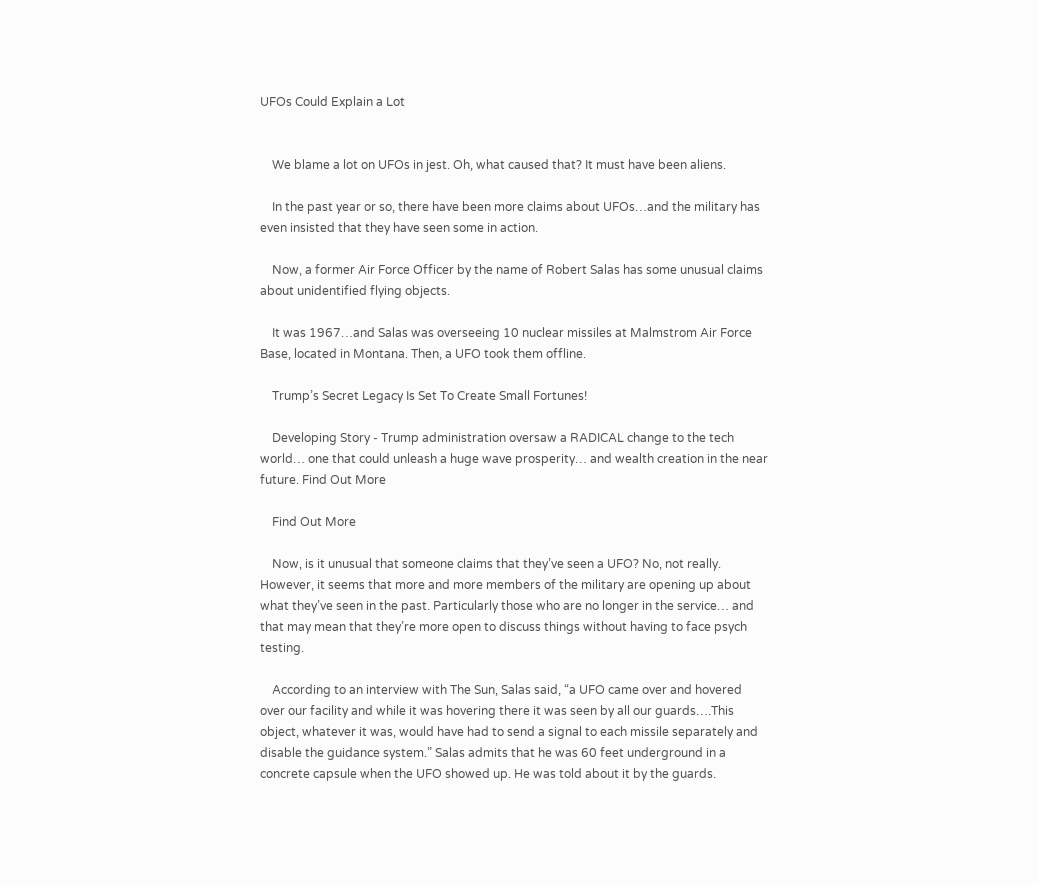UFOs Could Explain a Lot


    We blame a lot on UFOs in jest. Oh, what caused that? It must have been aliens.

    In the past year or so, there have been more claims about UFOs…and the military has even insisted that they have seen some in action.

    Now, a former Air Force Officer by the name of Robert Salas has some unusual claims about unidentified flying objects.

    It was 1967…and Salas was overseeing 10 nuclear missiles at Malmstrom Air Force Base, located in Montana. Then, a UFO took them offline.

    Trump’s Secret Legacy Is Set To Create Small Fortunes!

    Developing Story - Trump administration oversaw a RADICAL change to the tech world… one that could unleash a huge wave prosperity… and wealth creation in the near future. Find Out More

    Find Out More

    Now, is it unusual that someone claims that they’ve seen a UFO? No, not really. However, it seems that more and more members of the military are opening up about what they’ve seen in the past. Particularly those who are no longer in the service… and that may mean that they’re more open to discuss things without having to face psych testing.

    According to an interview with The Sun, Salas said, “a UFO came over and hovered over our facility and while it was hovering there it was seen by all our guards….This object, whatever it was, would have had to send a signal to each missile separately and disable the guidance system.” Salas admits that he was 60 feet underground in a concrete capsule when the UFO showed up. He was told about it by the guards.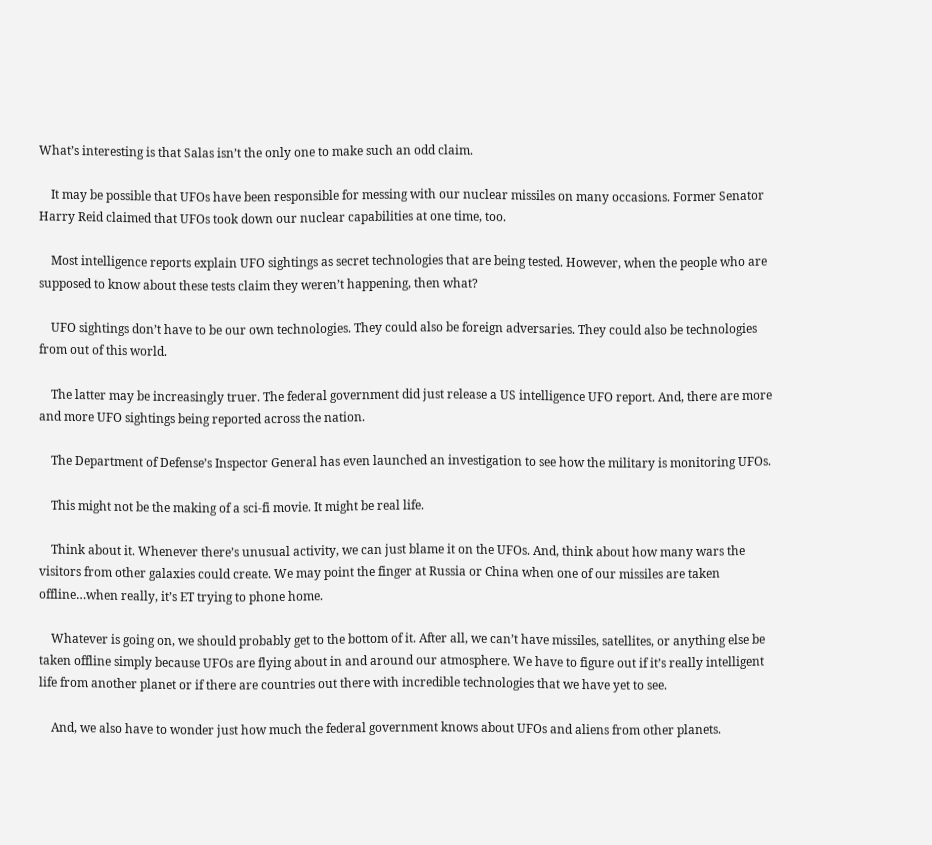What’s interesting is that Salas isn’t the only one to make such an odd claim.

    It may be possible that UFOs have been responsible for messing with our nuclear missiles on many occasions. Former Senator Harry Reid claimed that UFOs took down our nuclear capabilities at one time, too.

    Most intelligence reports explain UFO sightings as secret technologies that are being tested. However, when the people who are supposed to know about these tests claim they weren’t happening, then what?

    UFO sightings don’t have to be our own technologies. They could also be foreign adversaries. They could also be technologies from out of this world.

    The latter may be increasingly truer. The federal government did just release a US intelligence UFO report. And, there are more and more UFO sightings being reported across the nation.

    The Department of Defense’s Inspector General has even launched an investigation to see how the military is monitoring UFOs.

    This might not be the making of a sci-fi movie. It might be real life.

    Think about it. Whenever there’s unusual activity, we can just blame it on the UFOs. And, think about how many wars the visitors from other galaxies could create. We may point the finger at Russia or China when one of our missiles are taken offline…when really, it’s ET trying to phone home.

    Whatever is going on, we should probably get to the bottom of it. After all, we can’t have missiles, satellites, or anything else be taken offline simply because UFOs are flying about in and around our atmosphere. We have to figure out if it’s really intelligent life from another planet or if there are countries out there with incredible technologies that we have yet to see.

    And, we also have to wonder just how much the federal government knows about UFOs and aliens from other planets.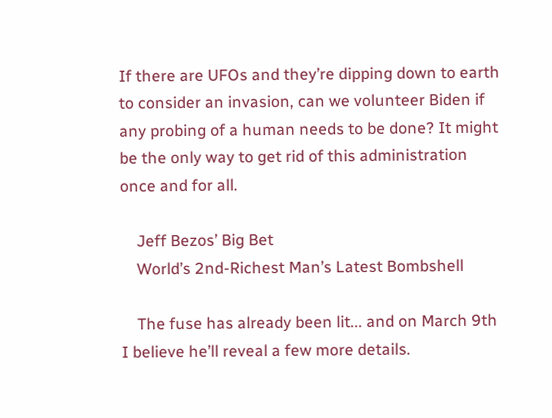If there are UFOs and they’re dipping down to earth to consider an invasion, can we volunteer Biden if any probing of a human needs to be done? It might be the only way to get rid of this administration once and for all.

    Jeff Bezos’ Big Bet
    World’s 2nd-Richest Man’s Latest Bombshell

    The fuse has already been lit... and on March 9th I believe he’ll reveal a few more details.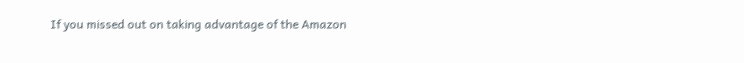If you missed out on taking advantage of the Amazon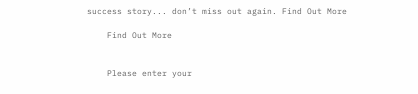success story... don’t miss out again. Find Out More

    Find Out More


    Please enter your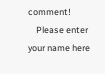comment!
    Please enter your name here